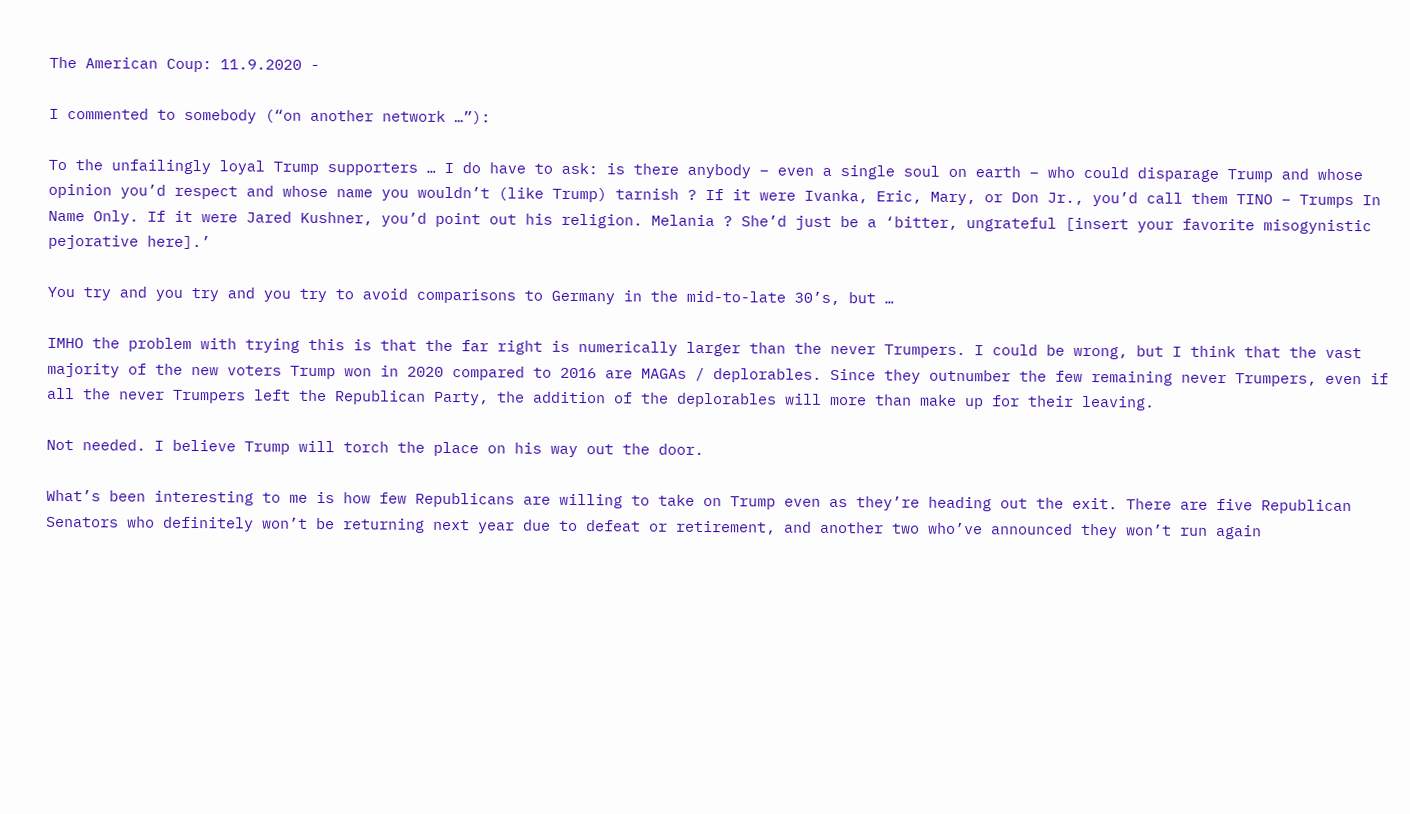The American Coup: 11.9.2020 -

I commented to somebody (“on another network …”):

To the unfailingly loyal Trump supporters … I do have to ask: is there anybody – even a single soul on earth – who could disparage Trump and whose opinion you’d respect and whose name you wouldn’t (like Trump) tarnish ? If it were Ivanka, Eric, Mary, or Don Jr., you’d call them TINO – Trumps In Name Only. If it were Jared Kushner, you’d point out his religion. Melania ? She’d just be a ‘bitter, ungrateful [insert your favorite misogynistic pejorative here].’

You try and you try and you try to avoid comparisons to Germany in the mid-to-late 30’s, but …

IMHO the problem with trying this is that the far right is numerically larger than the never Trumpers. I could be wrong, but I think that the vast majority of the new voters Trump won in 2020 compared to 2016 are MAGAs / deplorables. Since they outnumber the few remaining never Trumpers, even if all the never Trumpers left the Republican Party, the addition of the deplorables will more than make up for their leaving.

Not needed. I believe Trump will torch the place on his way out the door.

What’s been interesting to me is how few Republicans are willing to take on Trump even as they’re heading out the exit. There are five Republican Senators who definitely won’t be returning next year due to defeat or retirement, and another two who’ve announced they won’t run again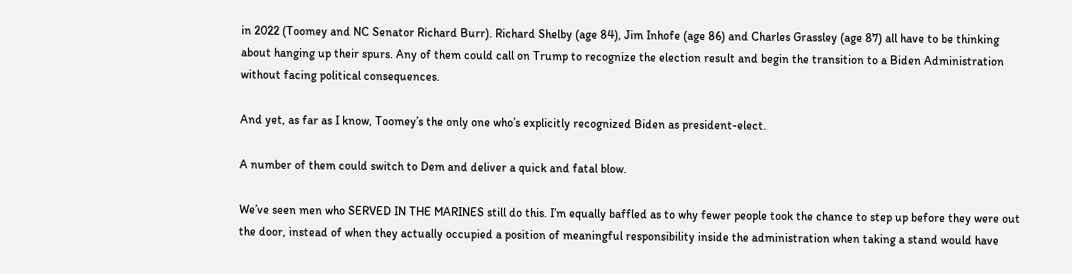in 2022 (Toomey and NC Senator Richard Burr). Richard Shelby (age 84), Jim Inhofe (age 86) and Charles Grassley (age 87) all have to be thinking about hanging up their spurs. Any of them could call on Trump to recognize the election result and begin the transition to a Biden Administration without facing political consequences.

And yet, as far as I know, Toomey’s the only one who’s explicitly recognized Biden as president-elect.

A number of them could switch to Dem and deliver a quick and fatal blow.

We’ve seen men who SERVED IN THE MARINES still do this. I’m equally baffled as to why fewer people took the chance to step up before they were out the door, instead of when they actually occupied a position of meaningful responsibility inside the administration when taking a stand would have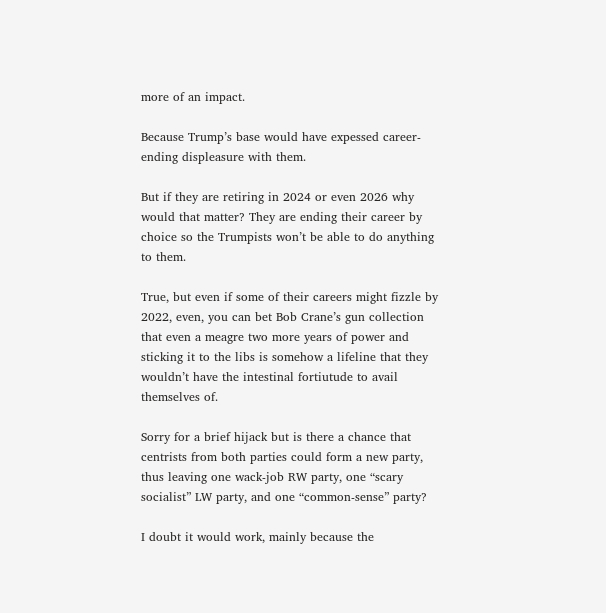more of an impact.

Because Trump’s base would have expessed career-ending displeasure with them.

But if they are retiring in 2024 or even 2026 why would that matter? They are ending their career by choice so the Trumpists won’t be able to do anything to them.

True, but even if some of their careers might fizzle by 2022, even, you can bet Bob Crane’s gun collection that even a meagre two more years of power and sticking it to the libs is somehow a lifeline that they wouldn’t have the intestinal fortiutude to avail themselves of.

Sorry for a brief hijack but is there a chance that centrists from both parties could form a new party, thus leaving one wack-job RW party, one “scary socialist” LW party, and one “common-sense” party?

I doubt it would work, mainly because the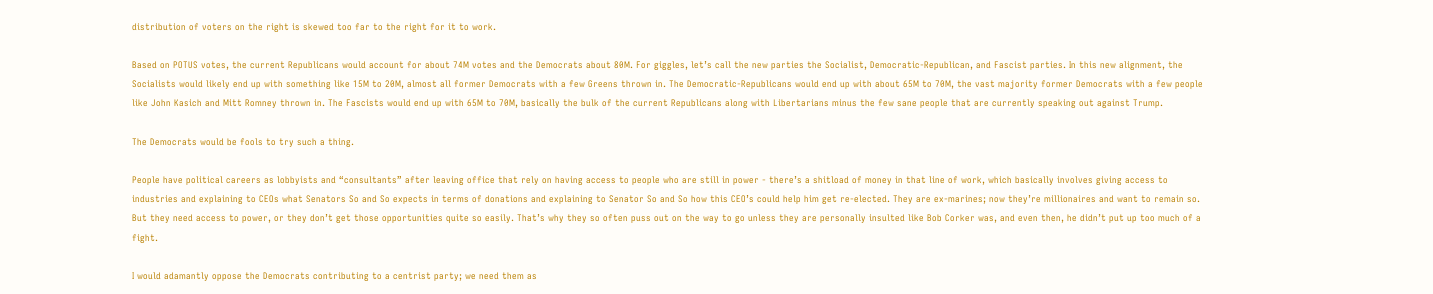distribution of voters on the right is skewed too far to the right for it to work.

Based on POTUS votes, the current Republicans would account for about 74M votes and the Democrats about 80M. For giggles, let’s call the new parties the Socialist, Democratic-Republican, and Fascist parties. In this new alignment, the Socialists would likely end up with something like 15M to 20M, almost all former Democrats with a few Greens thrown in. The Democratic-Republicans would end up with about 65M to 70M, the vast majority former Democrats with a few people like John Kasich and Mitt Romney thrown in. The Fascists would end up with 65M to 70M, basically the bulk of the current Republicans along with Libertarians minus the few sane people that are currently speaking out against Trump.

The Democrats would be fools to try such a thing.

People have political careers as lobbyists and “consultants” after leaving office that rely on having access to people who are still in power - there’s a shitload of money in that line of work, which basically involves giving access to industries and explaining to CEOs what Senators So and So expects in terms of donations and explaining to Senator So and So how this CEO’s could help him get re-elected. They are ex-marines; now they’re millionaires and want to remain so. But they need access to power, or they don’t get those opportunities quite so easily. That’s why they so often puss out on the way to go unless they are personally insulted like Bob Corker was, and even then, he didn’t put up too much of a fight.

I would adamantly oppose the Democrats contributing to a centrist party; we need them as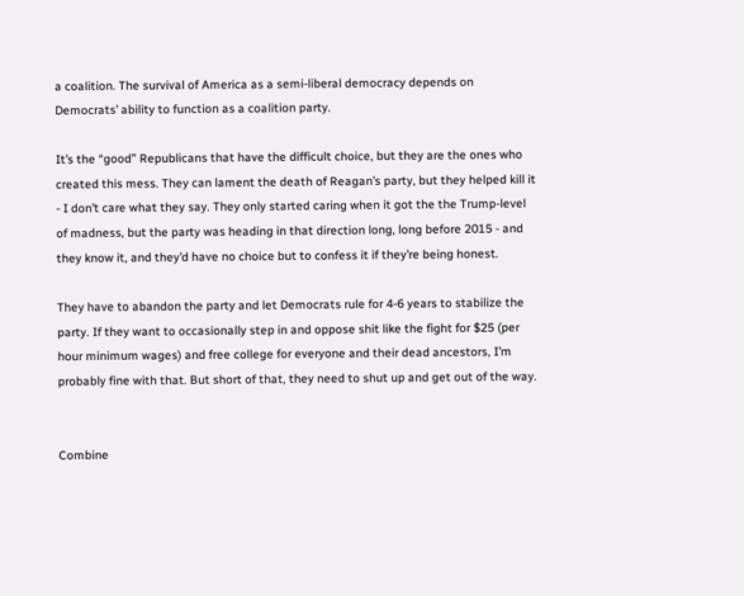a coalition. The survival of America as a semi-liberal democracy depends on Democrats’ ability to function as a coalition party.

It’s the “good” Republicans that have the difficult choice, but they are the ones who created this mess. They can lament the death of Reagan’s party, but they helped kill it - I don’t care what they say. They only started caring when it got the the Trump-level of madness, but the party was heading in that direction long, long before 2015 - and they know it, and they’d have no choice but to confess it if they’re being honest.

They have to abandon the party and let Democrats rule for 4-6 years to stabilize the party. If they want to occasionally step in and oppose shit like the fight for $25 (per hour minimum wages) and free college for everyone and their dead ancestors, I’m probably fine with that. But short of that, they need to shut up and get out of the way.


Combine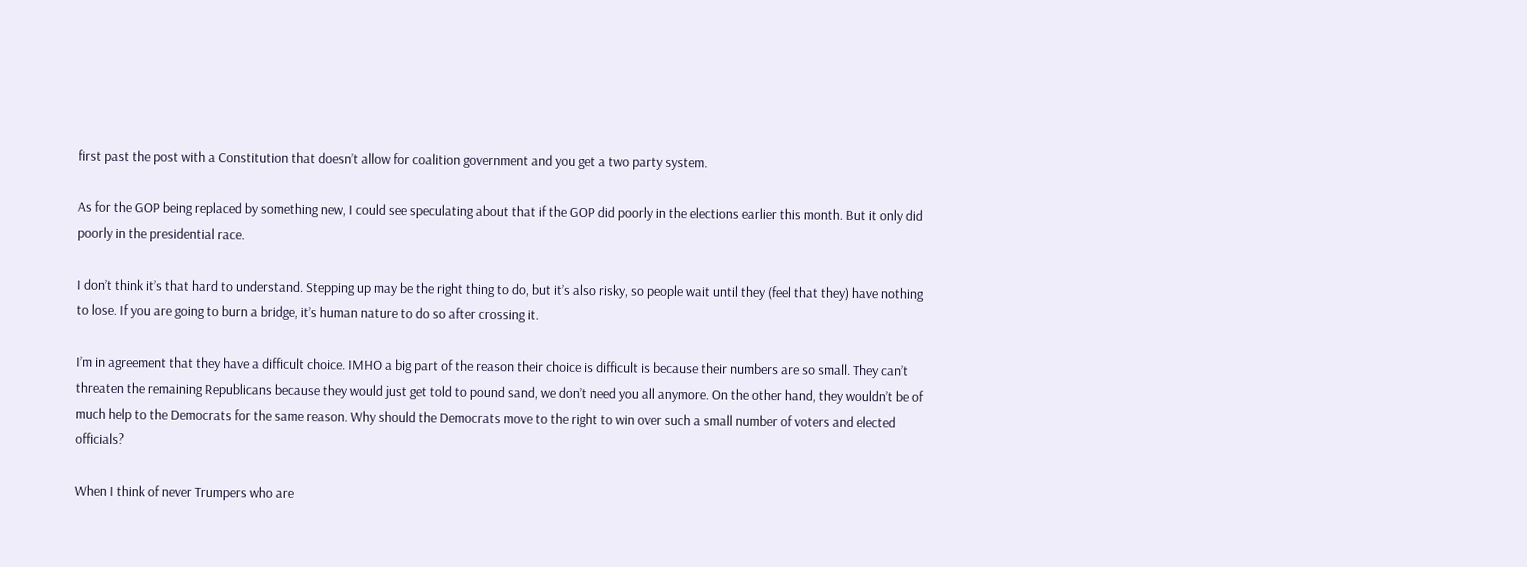first past the post with a Constitution that doesn’t allow for coalition government and you get a two party system.

As for the GOP being replaced by something new, I could see speculating about that if the GOP did poorly in the elections earlier this month. But it only did poorly in the presidential race.

I don’t think it’s that hard to understand. Stepping up may be the right thing to do, but it’s also risky, so people wait until they (feel that they) have nothing to lose. If you are going to burn a bridge, it’s human nature to do so after crossing it.

I’m in agreement that they have a difficult choice. IMHO a big part of the reason their choice is difficult is because their numbers are so small. They can’t threaten the remaining Republicans because they would just get told to pound sand, we don’t need you all anymore. On the other hand, they wouldn’t be of much help to the Democrats for the same reason. Why should the Democrats move to the right to win over such a small number of voters and elected officials?

When I think of never Trumpers who are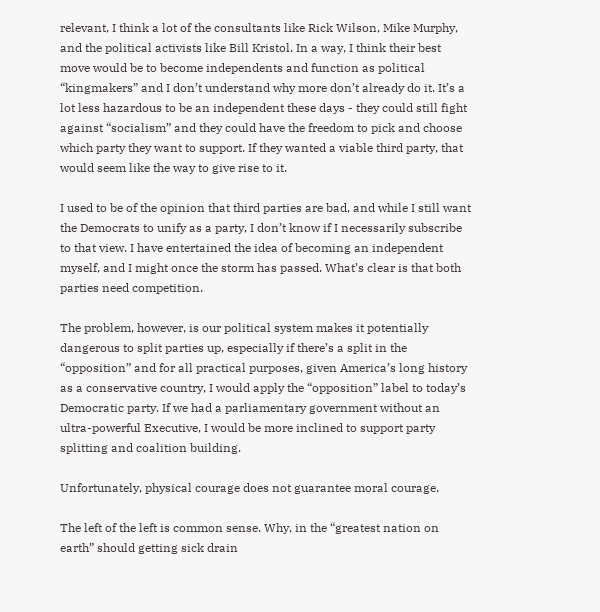relevant, I think a lot of the consultants like Rick Wilson, Mike Murphy, and the political activists like Bill Kristol. In a way, I think their best move would be to become independents and function as political “kingmakers” and I don’t understand why more don’t already do it. It’s a lot less hazardous to be an independent these days - they could still fight against “socialism” and they could have the freedom to pick and choose which party they want to support. If they wanted a viable third party, that would seem like the way to give rise to it.

I used to be of the opinion that third parties are bad, and while I still want the Democrats to unify as a party, I don’t know if I necessarily subscribe to that view. I have entertained the idea of becoming an independent myself, and I might once the storm has passed. What’s clear is that both parties need competition.

The problem, however, is our political system makes it potentially dangerous to split parties up, especially if there’s a split in the “opposition” and for all practical purposes, given America’s long history as a conservative country, I would apply the “opposition” label to today’s Democratic party. If we had a parliamentary government without an ultra-powerful Executive, I would be more inclined to support party splitting and coalition building.

Unfortunately, physical courage does not guarantee moral courage.

The left of the left is common sense. Why, in the “greatest nation on earth” should getting sick drain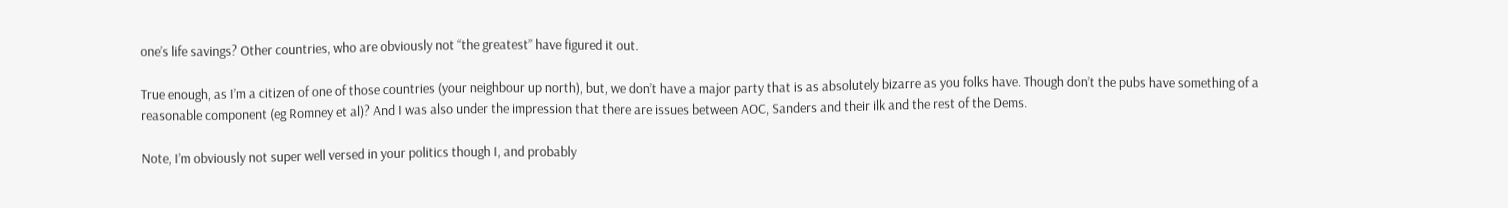one’s life savings? Other countries, who are obviously not “the greatest” have figured it out.

True enough, as I’m a citizen of one of those countries (your neighbour up north), but, we don’t have a major party that is as absolutely bizarre as you folks have. Though don’t the pubs have something of a reasonable component (eg Romney et al)? And I was also under the impression that there are issues between AOC, Sanders and their ilk and the rest of the Dems.

Note, I’m obviously not super well versed in your politics though I, and probably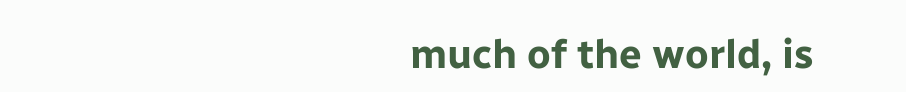much of the world, is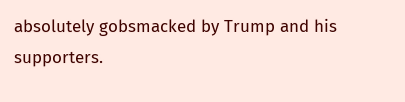absolutely gobsmacked by Trump and his supporters.